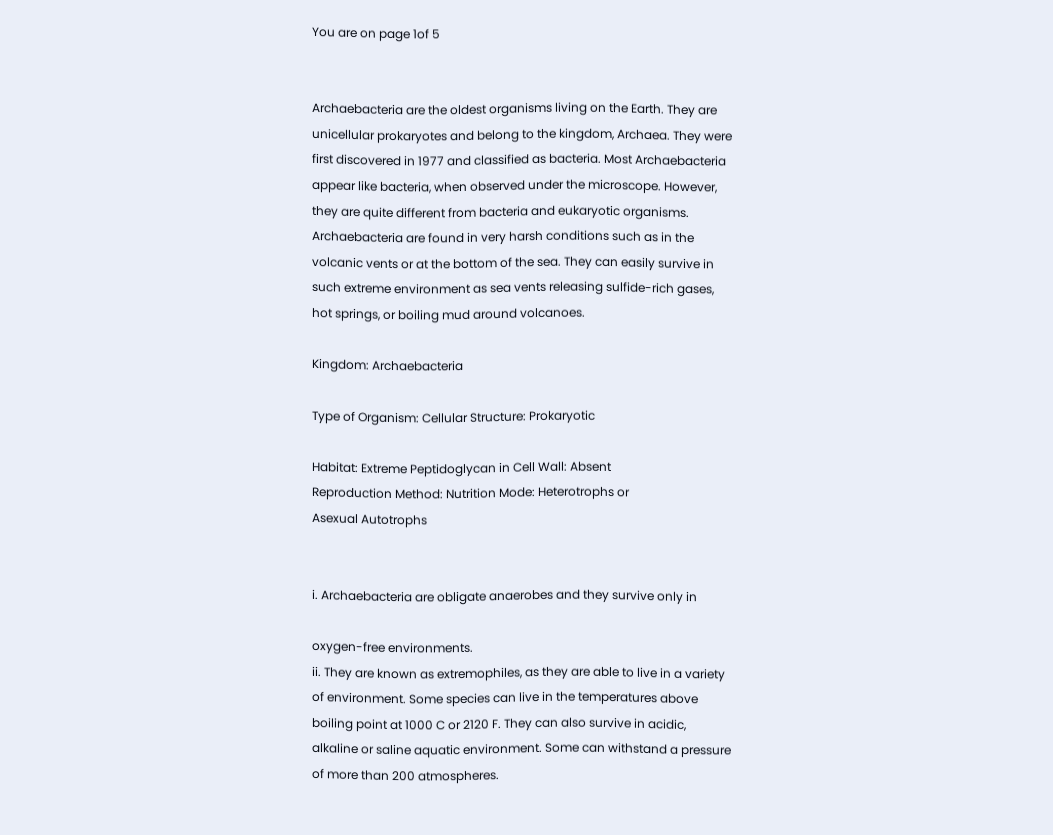You are on page 1of 5


Archaebacteria are the oldest organisms living on the Earth. They are
unicellular prokaryotes and belong to the kingdom, Archaea. They were
first discovered in 1977 and classified as bacteria. Most Archaebacteria
appear like bacteria, when observed under the microscope. However,
they are quite different from bacteria and eukaryotic organisms.
Archaebacteria are found in very harsh conditions such as in the
volcanic vents or at the bottom of the sea. They can easily survive in
such extreme environment as sea vents releasing sulfide-rich gases,
hot springs, or boiling mud around volcanoes.

Kingdom: Archaebacteria

Type of Organism: Cellular Structure: Prokaryotic

Habitat: Extreme Peptidoglycan in Cell Wall: Absent
Reproduction Method: Nutrition Mode: Heterotrophs or
Asexual Autotrophs


i. Archaebacteria are obligate anaerobes and they survive only in

oxygen-free environments.
ii. They are known as extremophiles, as they are able to live in a variety
of environment. Some species can live in the temperatures above
boiling point at 1000 C or 2120 F. They can also survive in acidic,
alkaline or saline aquatic environment. Some can withstand a pressure
of more than 200 atmospheres.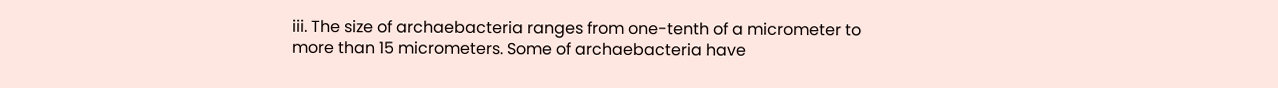iii. The size of archaebacteria ranges from one-tenth of a micrometer to
more than 15 micrometers. Some of archaebacteria have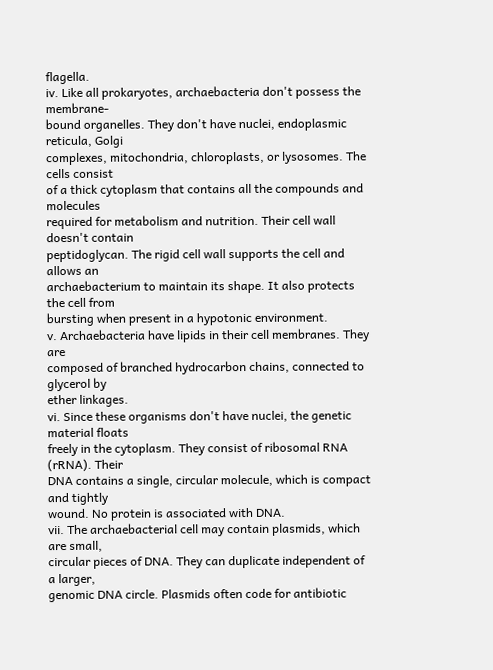flagella.
iv. Like all prokaryotes, archaebacteria don't possess the membrane-
bound organelles. They don't have nuclei, endoplasmic reticula, Golgi
complexes, mitochondria, chloroplasts, or lysosomes. The cells consist
of a thick cytoplasm that contains all the compounds and molecules
required for metabolism and nutrition. Their cell wall doesn't contain
peptidoglycan. The rigid cell wall supports the cell and allows an
archaebacterium to maintain its shape. It also protects the cell from
bursting when present in a hypotonic environment.
v. Archaebacteria have lipids in their cell membranes. They are
composed of branched hydrocarbon chains, connected to glycerol by
ether linkages.
vi. Since these organisms don't have nuclei, the genetic material floats
freely in the cytoplasm. They consist of ribosomal RNA (rRNA). Their
DNA contains a single, circular molecule, which is compact and tightly
wound. No protein is associated with DNA.
vii. The archaebacterial cell may contain plasmids, which are small,
circular pieces of DNA. They can duplicate independent of a larger,
genomic DNA circle. Plasmids often code for antibiotic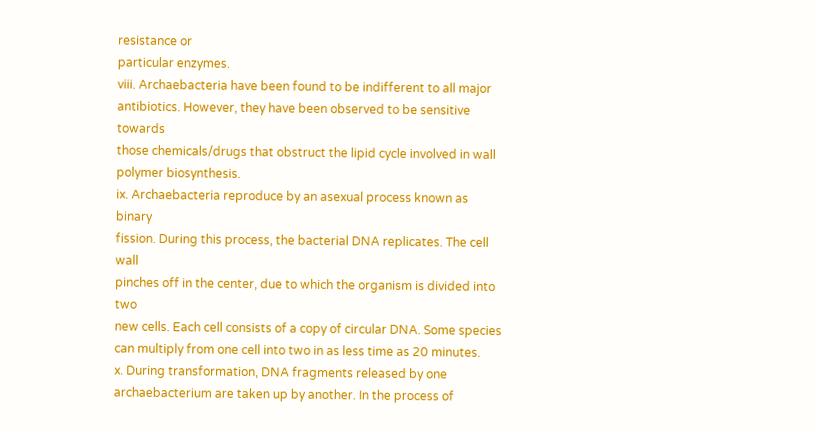resistance or
particular enzymes.
viii. Archaebacteria have been found to be indifferent to all major
antibiotics. However, they have been observed to be sensitive towards
those chemicals/drugs that obstruct the lipid cycle involved in wall
polymer biosynthesis.
ix. Archaebacteria reproduce by an asexual process known as binary
fission. During this process, the bacterial DNA replicates. The cell wall
pinches off in the center, due to which the organism is divided into two
new cells. Each cell consists of a copy of circular DNA. Some species
can multiply from one cell into two in as less time as 20 minutes.
x. During transformation, DNA fragments released by one
archaebacterium are taken up by another. In the process of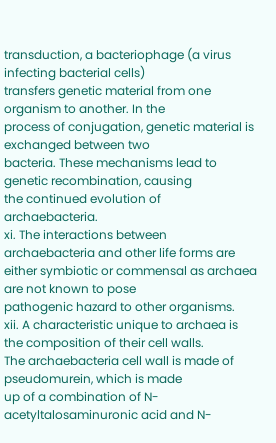transduction, a bacteriophage (a virus infecting bacterial cells)
transfers genetic material from one organism to another. In the
process of conjugation, genetic material is exchanged between two
bacteria. These mechanisms lead to genetic recombination, causing
the continued evolution of archaebacteria.
xi. The interactions between archaebacteria and other life forms are
either symbiotic or commensal as archaea are not known to pose
pathogenic hazard to other organisms.
xii. A characteristic unique to archaea is the composition of their cell walls.
The archaebacteria cell wall is made of pseudomurein, which is made
up of a combination of N-acetyltalosaminuronic acid and N-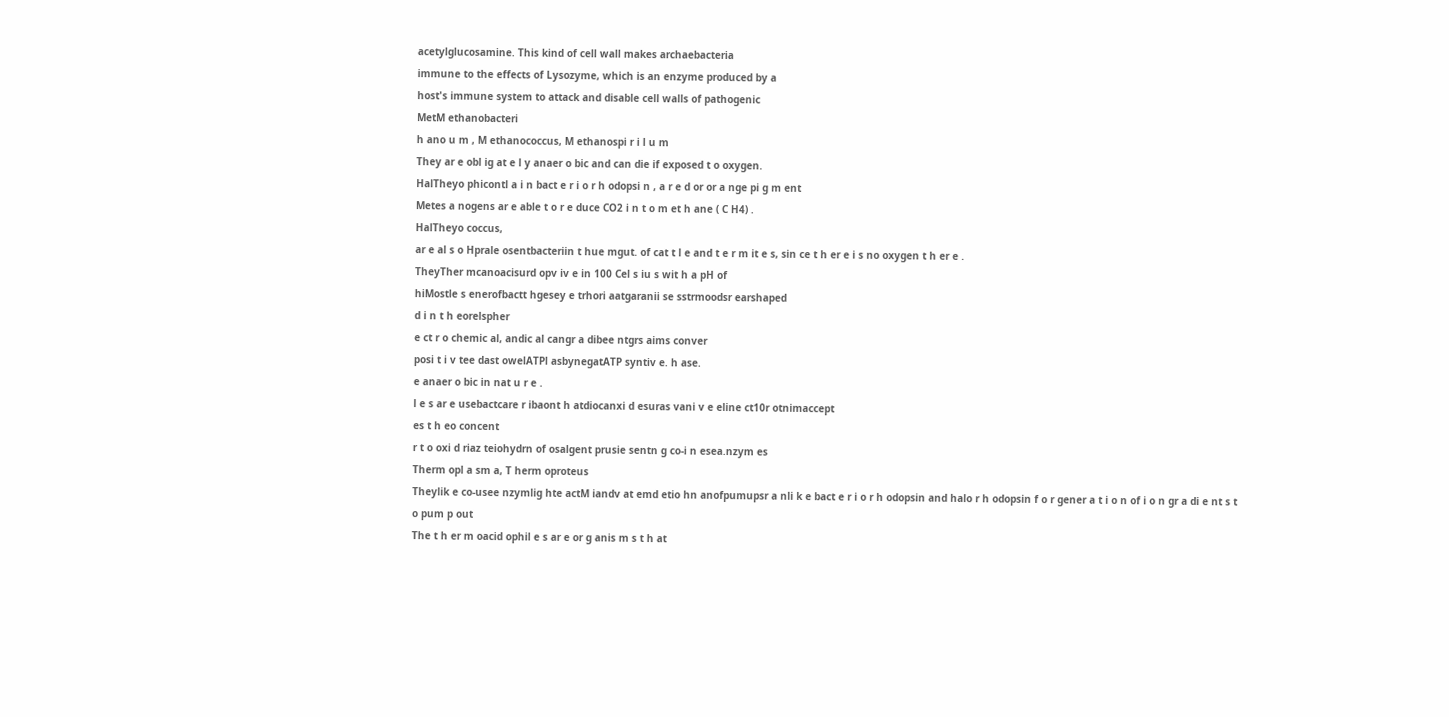acetylglucosamine. This kind of cell wall makes archaebacteria
immune to the effects of Lysozyme, which is an enzyme produced by a
host's immune system to attack and disable cell walls of pathogenic
MetM ethanobacteri
h ano u m , M ethanococcus, M ethanospi r i l u m
They ar e obl ig at e l y anaer o bic and can die if exposed t o oxygen.
HalTheyo phicontl a i n bact e r i o r h odopsi n , a r e d or or a nge pi g m ent
Metes a nogens ar e able t o r e duce CO2 i n t o m et h ane ( C H4) .
HalTheyo coccus,
ar e al s o Hprale osentbacteriin t hue mgut. of cat t l e and t e r m it e s, sin ce t h er e i s no oxygen t h er e .
TheyTher mcanoacisurd opv iv e in 100 Cel s iu s wit h a pH of
hiMostle s enerofbactt hgesey e trhori aatgaranii se sstrmoodsr earshaped
d i n t h eorelspher
e ct r o chemic al, andic al cangr a dibee ntgrs aims conver
posi t i v tee dast owelATPl asbynegatATP syntiv e. h ase.
e anaer o bic in nat u r e .
l e s ar e usebactcare r ibaont h atdiocanxi d esuras vani v e eline ct10r otnimaccept
es t h eo concent
r t o oxi d riaz teiohydrn of osalgent prusie sentn g co-i n esea.nzym es
Therm opl a sm a, T herm oproteus
Theylik e co-usee nzymlig hte actM iandv at emd etio hn anofpumupsr a nli k e bact e r i o r h odopsin and halo r h odopsin f o r gener a t i o n of i o n gr a di e nt s t o pum p out
The t h er m oacid ophil e s ar e or g anis m s t h at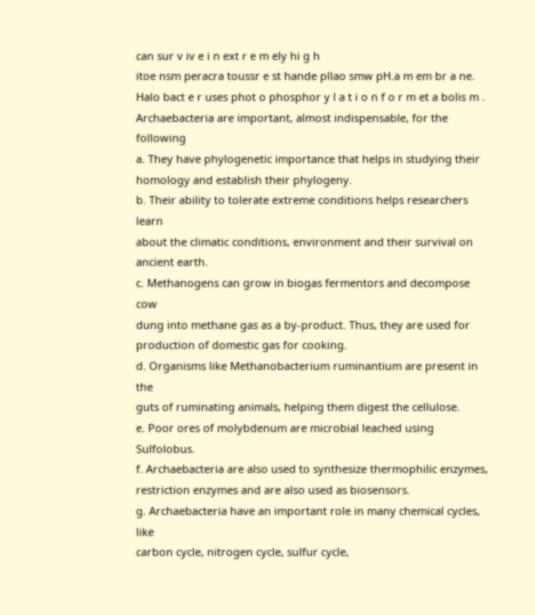can sur v iv e i n ext r e m ely hi g h
itoe nsm peracra toussr e st hande pllao smw pH.a m em br a ne.
Halo bact e r uses phot o phosphor y l a t i o n f o r m et a bolis m .
Archaebacteria are important, almost indispensable, for the following
a. They have phylogenetic importance that helps in studying their
homology and establish their phylogeny.
b. Their ability to tolerate extreme conditions helps researchers learn
about the climatic conditions, environment and their survival on
ancient earth.
c. Methanogens can grow in biogas fermentors and decompose cow
dung into methane gas as a by-product. Thus, they are used for
production of domestic gas for cooking.
d. Organisms like Methanobacterium ruminantium are present in the
guts of ruminating animals, helping them digest the cellulose.
e. Poor ores of molybdenum are microbial leached using Sulfolobus.
f. Archaebacteria are also used to synthesize thermophilic enzymes,
restriction enzymes and are also used as biosensors.
g. Archaebacteria have an important role in many chemical cycles, like
carbon cycle, nitrogen cycle, sulfur cycle,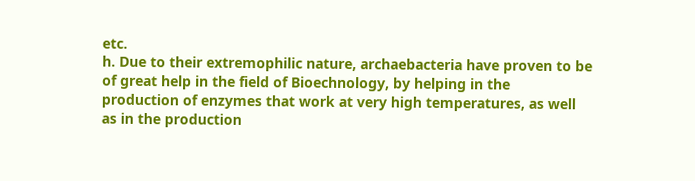etc.
h. Due to their extremophilic nature, archaebacteria have proven to be
of great help in the field of Bioechnology, by helping in the
production of enzymes that work at very high temperatures, as well
as in the production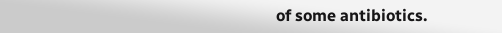of some antibiotics.